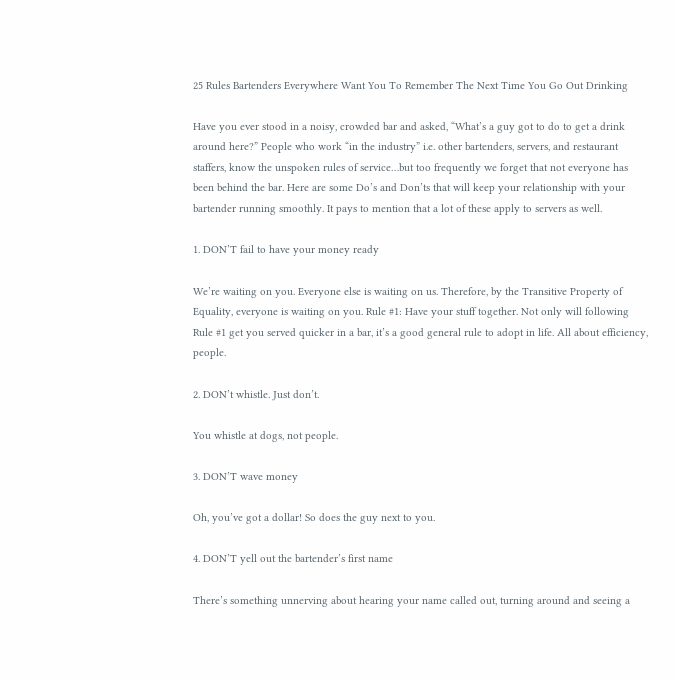25 Rules Bartenders Everywhere Want You To Remember The Next Time You Go Out Drinking

Have you ever stood in a noisy, crowded bar and asked, “What’s a guy got to do to get a drink around here?” People who work “in the industry” i.e. other bartenders, servers, and restaurant staffers, know the unspoken rules of service…but too frequently we forget that not everyone has been behind the bar. Here are some Do’s and Don’ts that will keep your relationship with your bartender running smoothly. It pays to mention that a lot of these apply to servers as well.

1. DON’T fail to have your money ready

We’re waiting on you. Everyone else is waiting on us. Therefore, by the Transitive Property of Equality, everyone is waiting on you. Rule #1: Have your stuff together. Not only will following Rule #1 get you served quicker in a bar, it’s a good general rule to adopt in life. All about efficiency, people.

2. DON’t whistle. Just don’t.

You whistle at dogs, not people.

3. DON’T wave money

Oh, you’ve got a dollar! So does the guy next to you.

4. DON’T yell out the bartender’s first name

There’s something unnerving about hearing your name called out, turning around and seeing a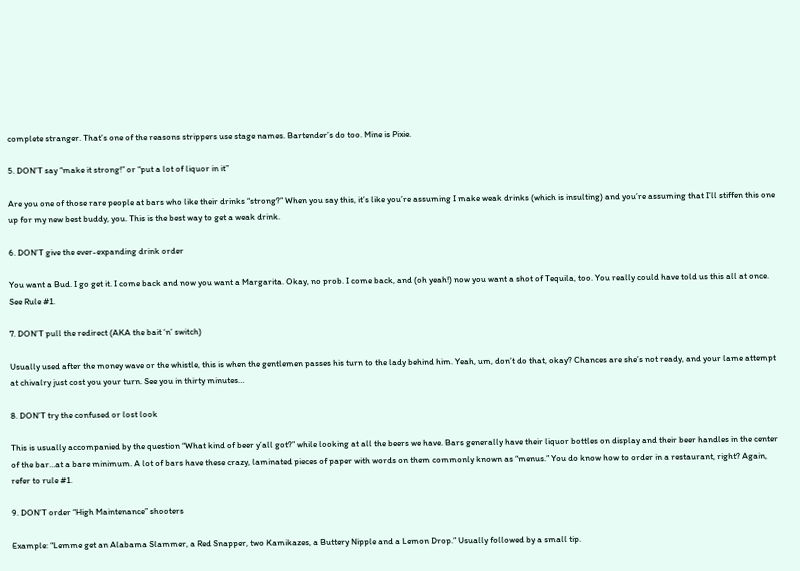complete stranger. That’s one of the reasons strippers use stage names. Bartender’s do too. Mine is Pixie.

5. DON’T say “make it strong!” or “put a lot of liquor in it”

Are you one of those rare people at bars who like their drinks “strong?” When you say this, it’s like you’re assuming I make weak drinks (which is insulting) and you’re assuming that I’ll stiffen this one up for my new best buddy, you. This is the best way to get a weak drink.

6. DON’T give the ever-expanding drink order

You want a Bud. I go get it. I come back and now you want a Margarita. Okay, no prob. I come back, and (oh yeah!) now you want a shot of Tequila, too. You really could have told us this all at once. See Rule #1.

7. DON’T pull the redirect (AKA the bait ‘n’ switch)

Usually used after the money wave or the whistle, this is when the gentlemen passes his turn to the lady behind him. Yeah, um, don’t do that, okay? Chances are she’s not ready, and your lame attempt at chivalry just cost you your turn. See you in thirty minutes…

8. DON’T try the confused or lost look

This is usually accompanied by the question “What kind of beer y’all got?” while looking at all the beers we have. Bars generally have their liquor bottles on display and their beer handles in the center of the bar…at a bare minimum. A lot of bars have these crazy, laminated pieces of paper with words on them commonly known as “menus.” You do know how to order in a restaurant, right? Again, refer to rule #1.

9. DON’T order “High Maintenance” shooters

Example: “Lemme get an Alabama Slammer, a Red Snapper, two Kamikazes, a Buttery Nipple and a Lemon Drop.” Usually followed by a small tip.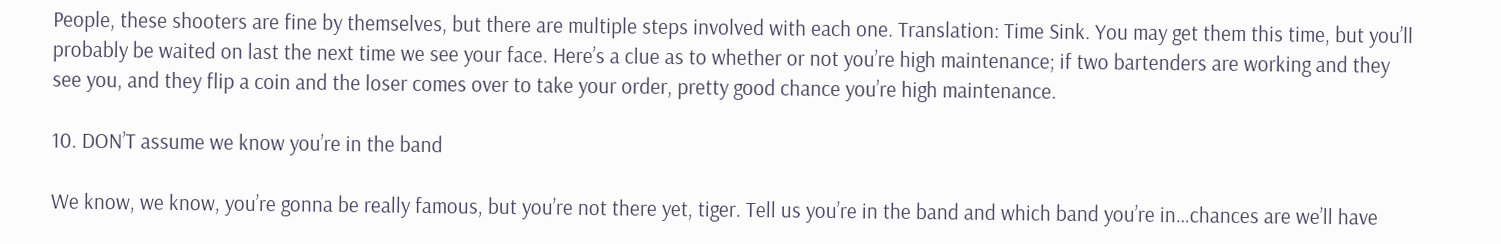People, these shooters are fine by themselves, but there are multiple steps involved with each one. Translation: Time Sink. You may get them this time, but you’ll probably be waited on last the next time we see your face. Here’s a clue as to whether or not you’re high maintenance; if two bartenders are working and they see you, and they flip a coin and the loser comes over to take your order, pretty good chance you’re high maintenance.

10. DON’T assume we know you’re in the band

We know, we know, you’re gonna be really famous, but you’re not there yet, tiger. Tell us you’re in the band and which band you’re in…chances are we’ll have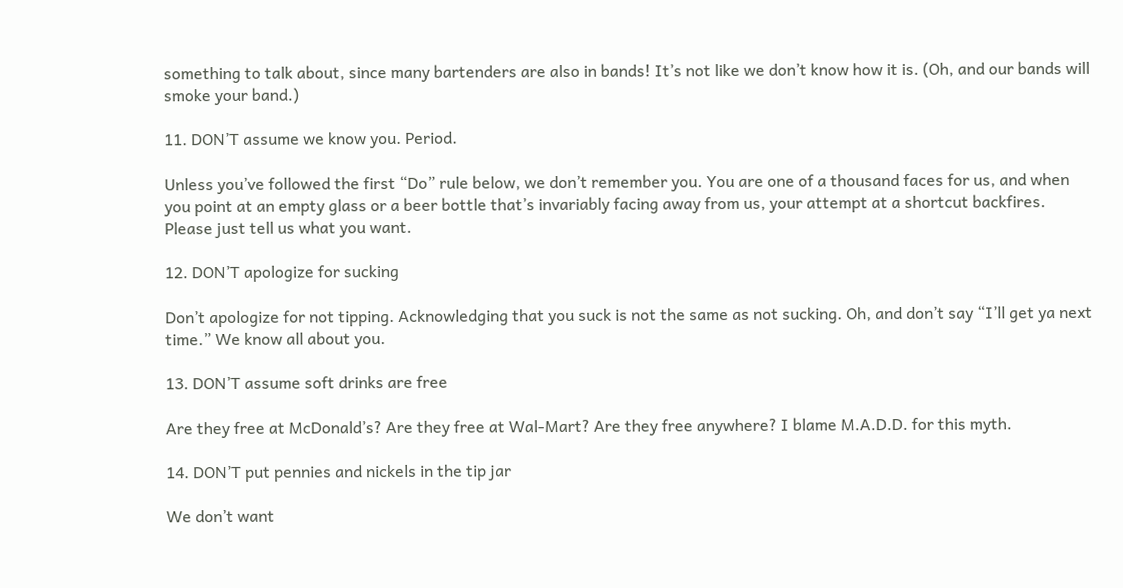something to talk about, since many bartenders are also in bands! It’s not like we don’t know how it is. (Oh, and our bands will smoke your band.)

11. DON’T assume we know you. Period.

Unless you’ve followed the first “Do” rule below, we don’t remember you. You are one of a thousand faces for us, and when you point at an empty glass or a beer bottle that’s invariably facing away from us, your attempt at a shortcut backfires. Please just tell us what you want.

12. DON’T apologize for sucking

Don’t apologize for not tipping. Acknowledging that you suck is not the same as not sucking. Oh, and don’t say “I’ll get ya next time.” We know all about you.

13. DON’T assume soft drinks are free

Are they free at McDonald’s? Are they free at Wal-Mart? Are they free anywhere? I blame M.A.D.D. for this myth.

14. DON’T put pennies and nickels in the tip jar

We don’t want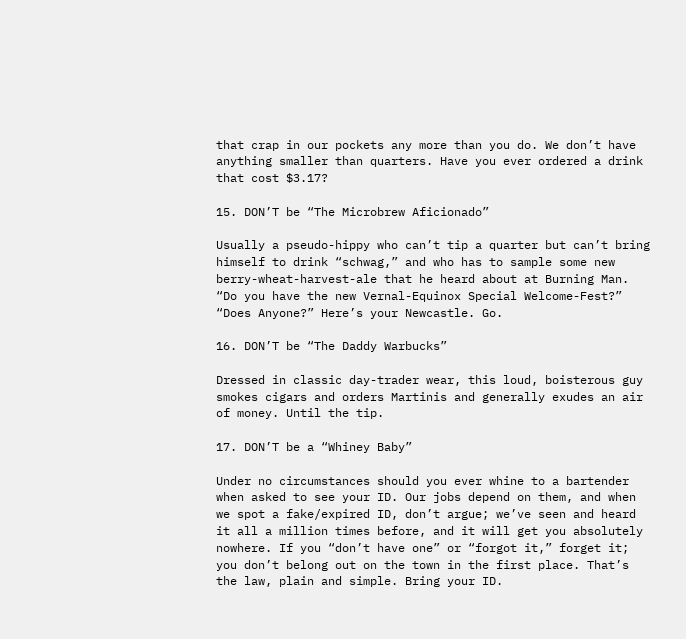that crap in our pockets any more than you do. We don’t have anything smaller than quarters. Have you ever ordered a drink that cost $3.17?

15. DON’T be “The Microbrew Aficionado”

Usually a pseudo-hippy who can’t tip a quarter but can’t bring himself to drink “schwag,” and who has to sample some new berry-wheat-harvest-ale that he heard about at Burning Man. “Do you have the new Vernal-Equinox Special Welcome-Fest?” “Does Anyone?” Here’s your Newcastle. Go.

16. DON’T be “The Daddy Warbucks”

Dressed in classic day-trader wear, this loud, boisterous guy smokes cigars and orders Martinis and generally exudes an air of money. Until the tip.

17. DON’T be a “Whiney Baby”

Under no circumstances should you ever whine to a bartender when asked to see your ID. Our jobs depend on them, and when we spot a fake/expired ID, don’t argue; we’ve seen and heard it all a million times before, and it will get you absolutely nowhere. If you “don’t have one” or “forgot it,” forget it; you don’t belong out on the town in the first place. That’s the law, plain and simple. Bring your ID.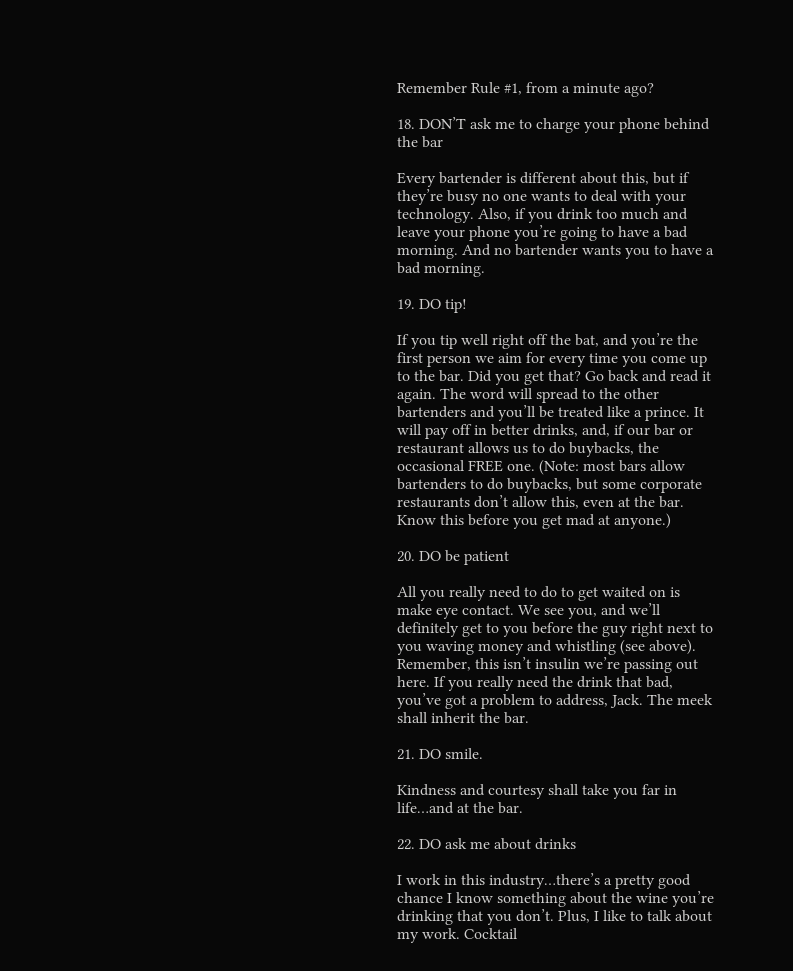Remember Rule #1, from a minute ago?

18. DON’T ask me to charge your phone behind the bar

Every bartender is different about this, but if they’re busy no one wants to deal with your technology. Also, if you drink too much and leave your phone you’re going to have a bad morning. And no bartender wants you to have a bad morning.

19. DO tip!

If you tip well right off the bat, and you’re the first person we aim for every time you come up to the bar. Did you get that? Go back and read it again. The word will spread to the other bartenders and you’ll be treated like a prince. It will pay off in better drinks, and, if our bar or restaurant allows us to do buybacks, the occasional FREE one. (Note: most bars allow bartenders to do buybacks, but some corporate restaurants don’t allow this, even at the bar. Know this before you get mad at anyone.)

20. DO be patient

All you really need to do to get waited on is make eye contact. We see you, and we’ll definitely get to you before the guy right next to you waving money and whistling (see above). Remember, this isn’t insulin we’re passing out here. If you really need the drink that bad, you’ve got a problem to address, Jack. The meek shall inherit the bar.

21. DO smile.

Kindness and courtesy shall take you far in life…and at the bar.

22. DO ask me about drinks

I work in this industry…there’s a pretty good chance I know something about the wine you’re drinking that you don’t. Plus, I like to talk about my work. Cocktail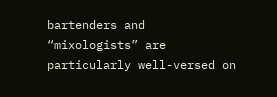bartenders and “mixologists” are particularly well-versed on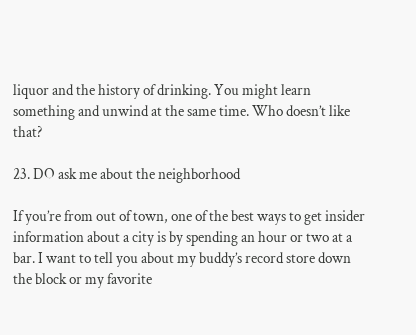liquor and the history of drinking. You might learn something and unwind at the same time. Who doesn’t like that?

23. DO ask me about the neighborhood

If you’re from out of town, one of the best ways to get insider information about a city is by spending an hour or two at a bar. I want to tell you about my buddy’s record store down the block or my favorite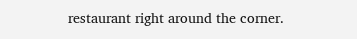restaurant right around the corner.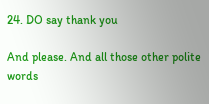24. DO say thank you

And please. And all those other polite words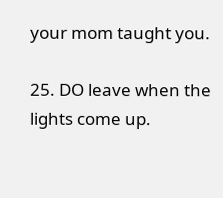your mom taught you.

25. DO leave when the lights come up.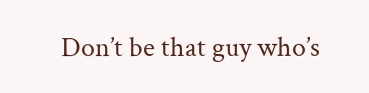Don’t be that guy who’s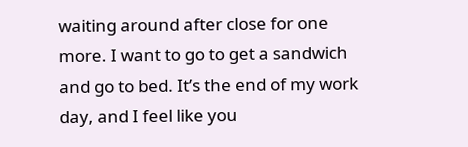waiting around after close for one more. I want to go to get a sandwich and go to bed. It’s the end of my work day, and I feel like you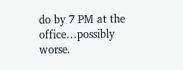do by 7 PM at the office…possibly worse.